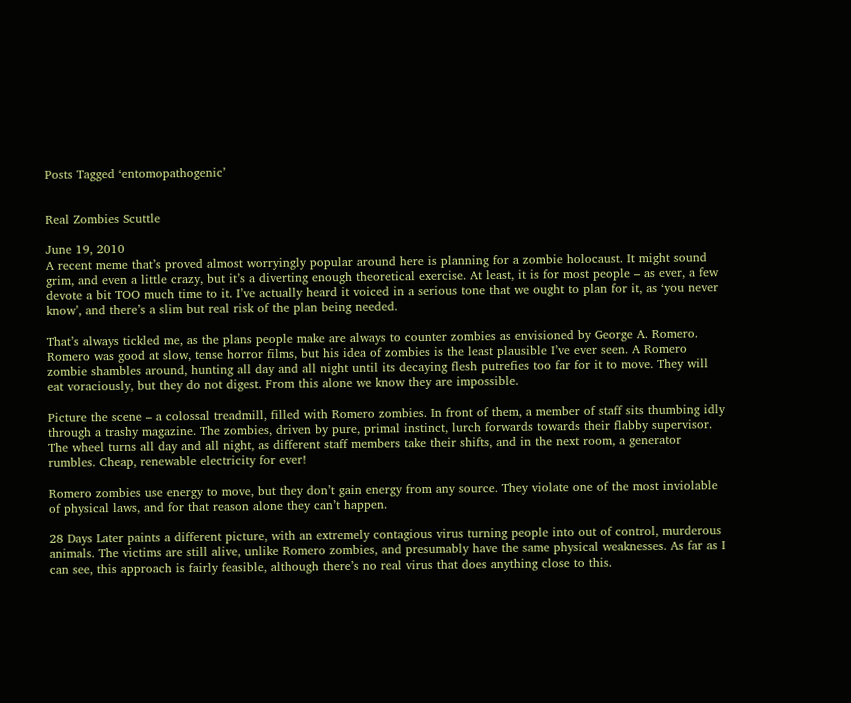Posts Tagged ‘entomopathogenic’


Real Zombies Scuttle

June 19, 2010
A recent meme that’s proved almost worryingly popular around here is planning for a zombie holocaust. It might sound grim, and even a little crazy, but it’s a diverting enough theoretical exercise. At least, it is for most people – as ever, a few devote a bit TOO much time to it. I’ve actually heard it voiced in a serious tone that we ought to plan for it, as ‘you never know’, and there’s a slim but real risk of the plan being needed.

That’s always tickled me, as the plans people make are always to counter zombies as envisioned by George A. Romero. Romero was good at slow, tense horror films, but his idea of zombies is the least plausible I’ve ever seen. A Romero zombie shambles around, hunting all day and all night until its decaying flesh putrefies too far for it to move. They will eat voraciously, but they do not digest. From this alone we know they are impossible.

Picture the scene – a colossal treadmill, filled with Romero zombies. In front of them, a member of staff sits thumbing idly through a trashy magazine. The zombies, driven by pure, primal instinct, lurch forwards towards their flabby supervisor. The wheel turns all day and all night, as different staff members take their shifts, and in the next room, a generator rumbles. Cheap, renewable electricity for ever!

Romero zombies use energy to move, but they don’t gain energy from any source. They violate one of the most inviolable of physical laws, and for that reason alone they can’t happen.

28 Days Later paints a different picture, with an extremely contagious virus turning people into out of control, murderous animals. The victims are still alive, unlike Romero zombies, and presumably have the same physical weaknesses. As far as I can see, this approach is fairly feasible, although there’s no real virus that does anything close to this.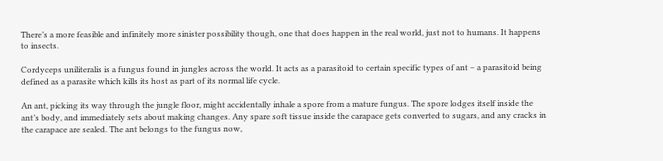There’s a more feasible and infinitely more sinister possibility though, one that does happen in the real world, just not to humans. It happens to insects.

Cordyceps uniliteralis is a fungus found in jungles across the world. It acts as a parasitoid to certain specific types of ant – a parasitoid being defined as a parasite which kills its host as part of its normal life cycle.

An ant, picking its way through the jungle floor, might accidentally inhale a spore from a mature fungus. The spore lodges itself inside the ant’s body, and immediately sets about making changes. Any spare soft tissue inside the carapace gets converted to sugars, and any cracks in the carapace are sealed. The ant belongs to the fungus now,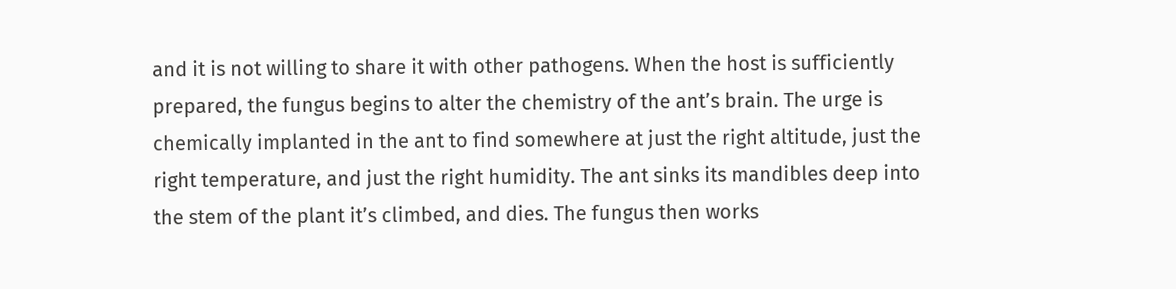and it is not willing to share it with other pathogens. When the host is sufficiently prepared, the fungus begins to alter the chemistry of the ant’s brain. The urge is chemically implanted in the ant to find somewhere at just the right altitude, just the right temperature, and just the right humidity. The ant sinks its mandibles deep into the stem of the plant it’s climbed, and dies. The fungus then works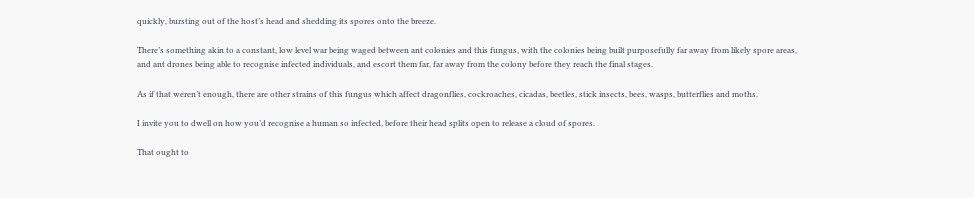quickly, bursting out of the host’s head and shedding its spores onto the breeze.

There’s something akin to a constant, low level war being waged between ant colonies and this fungus, with the colonies being built purposefully far away from likely spore areas, and ant drones being able to recognise infected individuals, and escort them far, far away from the colony before they reach the final stages.

As if that weren’t enough, there are other strains of this fungus which affect dragonflies, cockroaches, cicadas, beetles, stick insects, bees, wasps, butterflies and moths.

I invite you to dwell on how you’d recognise a human so infected, before their head splits open to release a cloud of spores.

That ought to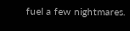fuel a few nightmares.